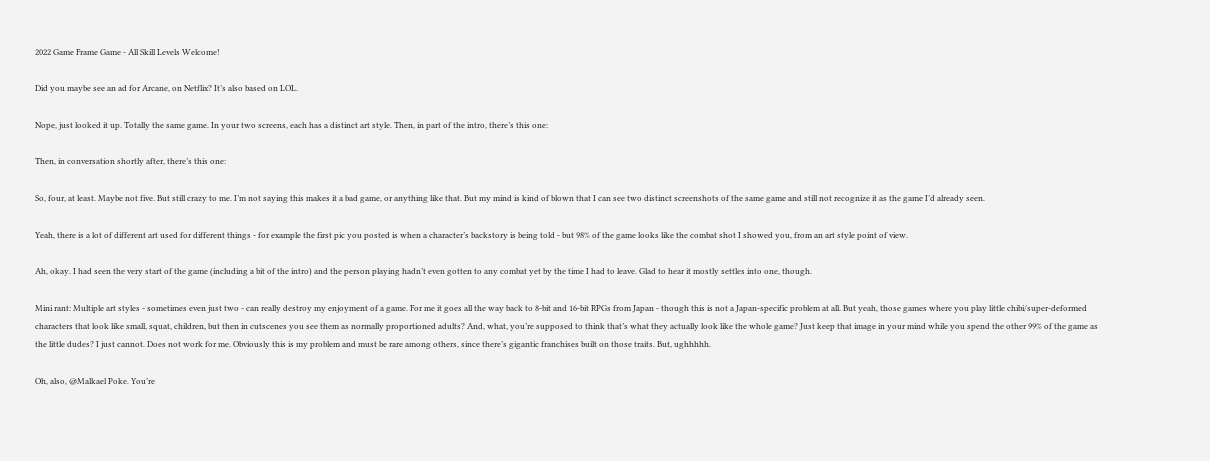2022 Game Frame Game - All Skill Levels Welcome!

Did you maybe see an ad for Arcane, on Netflix? It’s also based on LOL.

Nope, just looked it up. Totally the same game. In your two screens, each has a distinct art style. Then, in part of the intro, there’s this one:

Then, in conversation shortly after, there’s this one:

So, four, at least. Maybe not five. But still crazy to me. I’m not saying this makes it a bad game, or anything like that. But my mind is kind of blown that I can see two distinct screenshots of the same game and still not recognize it as the game I’d already seen.

Yeah, there is a lot of different art used for different things - for example the first pic you posted is when a character’s backstory is being told - but 98% of the game looks like the combat shot I showed you, from an art style point of view.

Ah, okay. I had seen the very start of the game (including a bit of the intro) and the person playing hadn’t even gotten to any combat yet by the time I had to leave. Glad to hear it mostly settles into one, though.

Mini rant: Multiple art styles - sometimes even just two - can really destroy my enjoyment of a game. For me it goes all the way back to 8-bit and 16-bit RPGs from Japan - though this is not a Japan-specific problem at all. But yeah, those games where you play little chibi/super-deformed characters that look like small, squat, children, but then in cutscenes you see them as normally proportioned adults? And, what, you’re supposed to think that’s what they actually look like the whole game? Just keep that image in your mind while you spend the other 99% of the game as the little dudes? I just cannot. Does not work for me. Obviously this is my problem and must be rare among others, since there’s gigantic franchises built on those traits. But, ughhhhh.

Oh, also, @Malkael Poke. You’re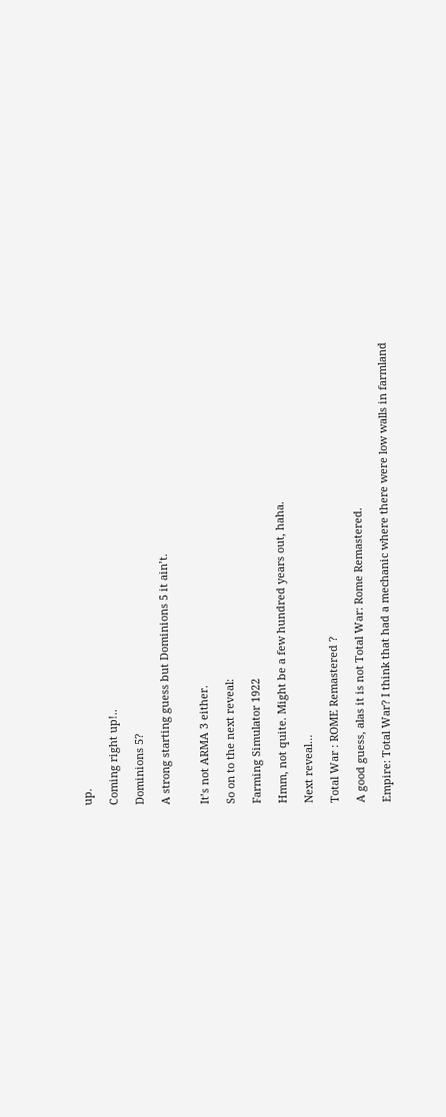up.

Coming right up!..

Dominions 5?

A strong starting guess but Dominions 5 it ain’t.


It’s not ARMA 3 either.

So on to the next reveal:

Farming Simulator 1922

Hmm, not quite. Might be a few hundred years out, haha.

Next reveal…

Total War : ROME Remastered ?

A good guess, alas it is not Total War: Rome Remastered.

Empire: Total War? I think that had a mechanic where there were low walls in farmland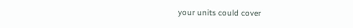your units could cover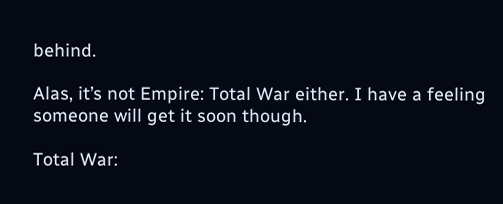behind.

Alas, it’s not Empire: Total War either. I have a feeling someone will get it soon though.

Total War: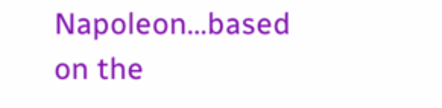Napoleon…based on the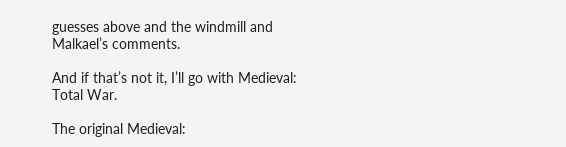guesses above and the windmill and Malkael’s comments.

And if that’s not it, I’ll go with Medieval: Total War.

The original Medieval: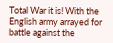Total War it is! With the English army arrayed for battle against the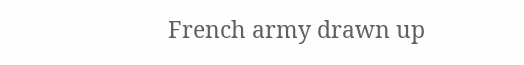French army drawn up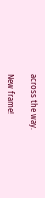across the way.

New frame!